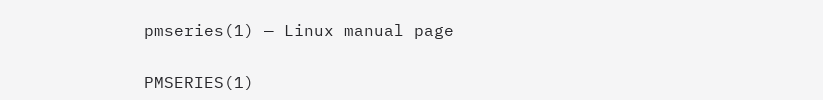pmseries(1) — Linux manual page


PMSERIES(1)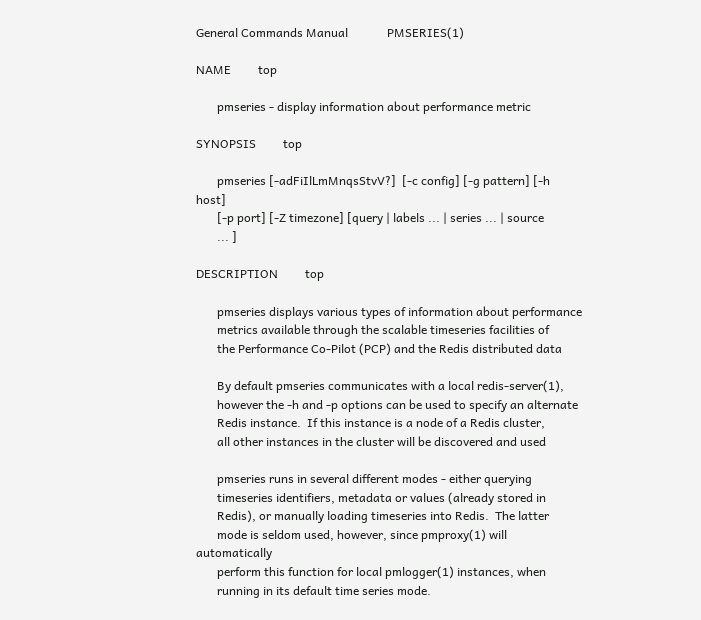General Commands Manual             PMSERIES(1)

NAME         top

       pmseries - display information about performance metric

SYNOPSIS         top

       pmseries [-adFiIlLmMnqsStvV?]  [-c config] [-g pattern] [-h host]
       [-p port] [-Z timezone] [query | labels ... | series ... | source
       ... ]

DESCRIPTION         top

       pmseries displays various types of information about performance
       metrics available through the scalable timeseries facilities of
       the Performance Co-Pilot (PCP) and the Redis distributed data

       By default pmseries communicates with a local redis-server(1),
       however the -h and -p options can be used to specify an alternate
       Redis instance.  If this instance is a node of a Redis cluster,
       all other instances in the cluster will be discovered and used

       pmseries runs in several different modes - either querying
       timeseries identifiers, metadata or values (already stored in
       Redis), or manually loading timeseries into Redis.  The latter
       mode is seldom used, however, since pmproxy(1) will automatically
       perform this function for local pmlogger(1) instances, when
       running in its default time series mode.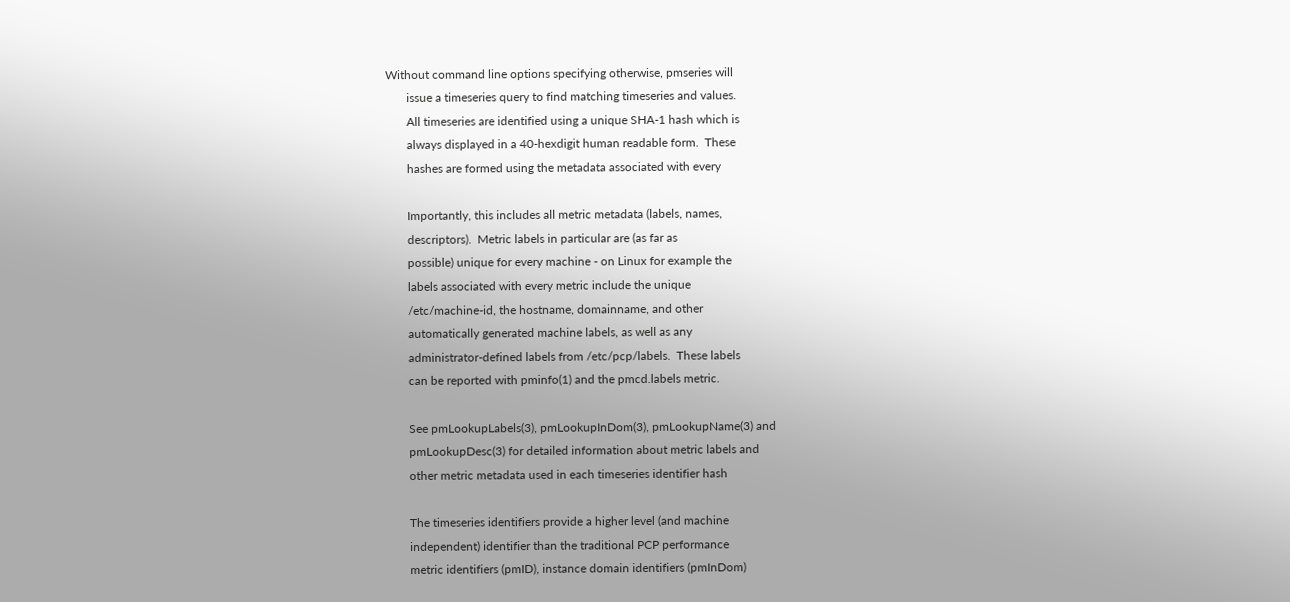Without command line options specifying otherwise, pmseries will
       issue a timeseries query to find matching timeseries and values.
       All timeseries are identified using a unique SHA-1 hash which is
       always displayed in a 40-hexdigit human readable form.  These
       hashes are formed using the metadata associated with every

       Importantly, this includes all metric metadata (labels, names,
       descriptors).  Metric labels in particular are (as far as
       possible) unique for every machine - on Linux for example the
       labels associated with every metric include the unique
       /etc/machine-id, the hostname, domainname, and other
       automatically generated machine labels, as well as any
       administrator-defined labels from /etc/pcp/labels.  These labels
       can be reported with pminfo(1) and the pmcd.labels metric.

       See pmLookupLabels(3), pmLookupInDom(3), pmLookupName(3) and
       pmLookupDesc(3) for detailed information about metric labels and
       other metric metadata used in each timeseries identifier hash

       The timeseries identifiers provide a higher level (and machine
       independent) identifier than the traditional PCP performance
       metric identifiers (pmID), instance domain identifiers (pmInDom)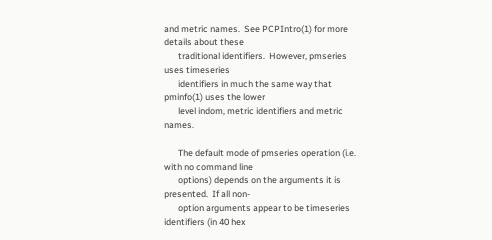and metric names.  See PCPIntro(1) for more details about these
       traditional identifiers.  However, pmseries uses timeseries
       identifiers in much the same way that pminfo(1) uses the lower
       level indom, metric identifiers and metric names.

       The default mode of pmseries operation (i.e. with no command line
       options) depends on the arguments it is presented.  If all non-
       option arguments appear to be timeseries identifiers (in 40 hex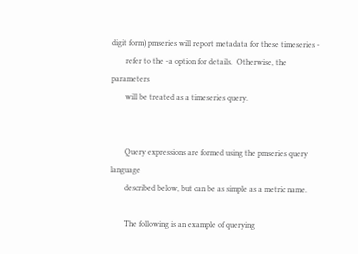digit form) pmseries will report metadata for these timeseries -
       refer to the -a option for details.  Otherwise, the parameters
       will be treated as a timeseries query.


       Query expressions are formed using the pmseries query language
       described below, but can be as simple as a metric name.

       The following is an example of querying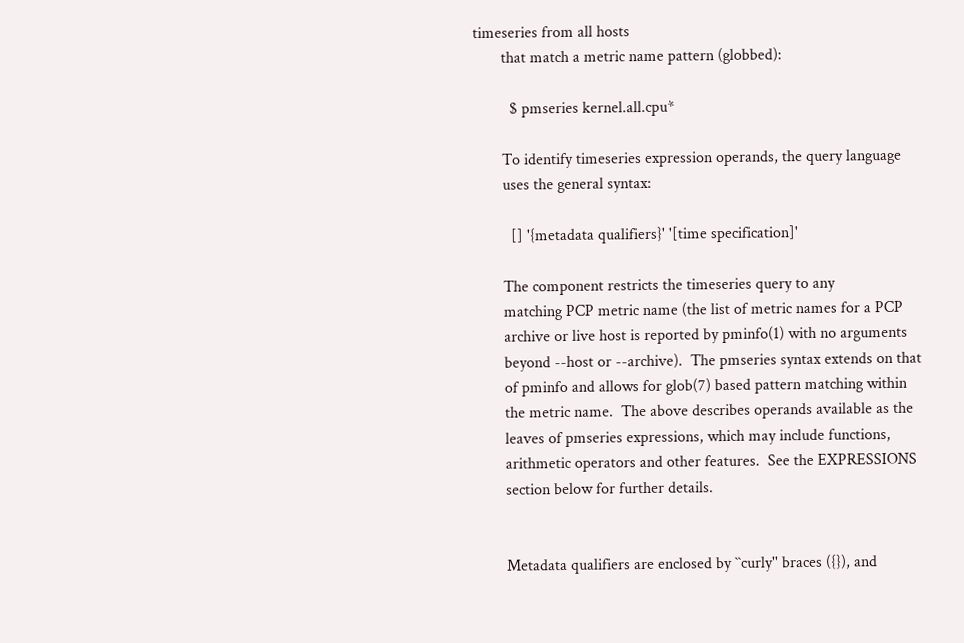timeseries from all hosts
       that match a metric name pattern (globbed):

         $ pmseries kernel.all.cpu*

       To identify timeseries expression operands, the query language
       uses the general syntax:

         [] '{metadata qualifiers}' '[time specification]'

       The component restricts the timeseries query to any
       matching PCP metric name (the list of metric names for a PCP
       archive or live host is reported by pminfo(1) with no arguments
       beyond --host or --archive).  The pmseries syntax extends on that
       of pminfo and allows for glob(7) based pattern matching within
       the metric name.  The above describes operands available as the
       leaves of pmseries expressions, which may include functions,
       arithmetic operators and other features.  See the EXPRESSIONS
       section below for further details.


       Metadata qualifiers are enclosed by ``curly'' braces ({}), and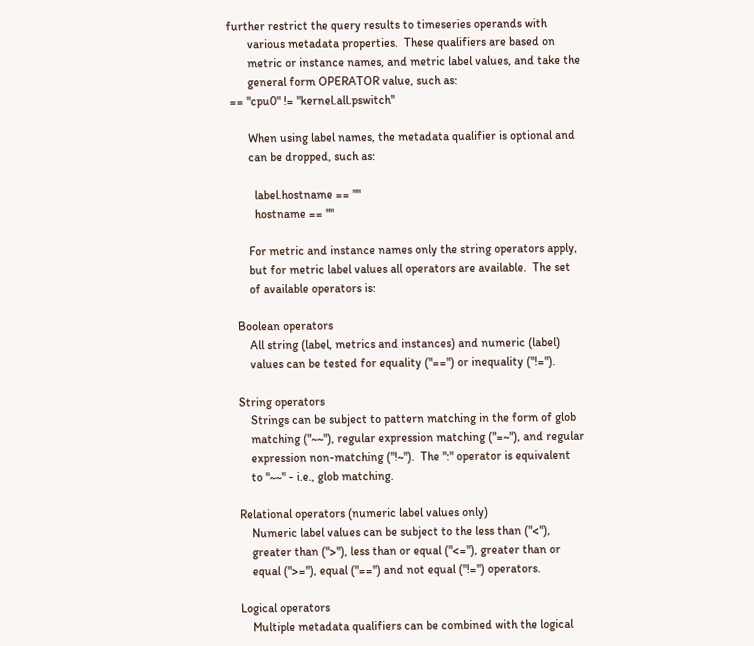further restrict the query results to timeseries operands with
       various metadata properties.  These qualifiers are based on
       metric or instance names, and metric label values, and take the
       general form OPERATOR value, such as:
 == "cpu0" != "kernel.all.pswitch"

       When using label names, the metadata qualifier is optional and
       can be dropped, such as:

         label.hostname == ""
         hostname == ""

       For metric and instance names only the string operators apply,
       but for metric label values all operators are available.  The set
       of available operators is:

   Boolean operators
       All string (label, metrics and instances) and numeric (label)
       values can be tested for equality ("==") or inequality ("!=").

   String operators
       Strings can be subject to pattern matching in the form of glob
       matching ("~~"), regular expression matching ("=~"), and regular
       expression non-matching ("!~").  The ":" operator is equivalent
       to "~~" - i.e., glob matching.

   Relational operators (numeric label values only)
       Numeric label values can be subject to the less than ("<"),
       greater than (">"), less than or equal ("<="), greater than or
       equal (">="), equal ("==") and not equal ("!=") operators.

   Logical operators
       Multiple metadata qualifiers can be combined with the logical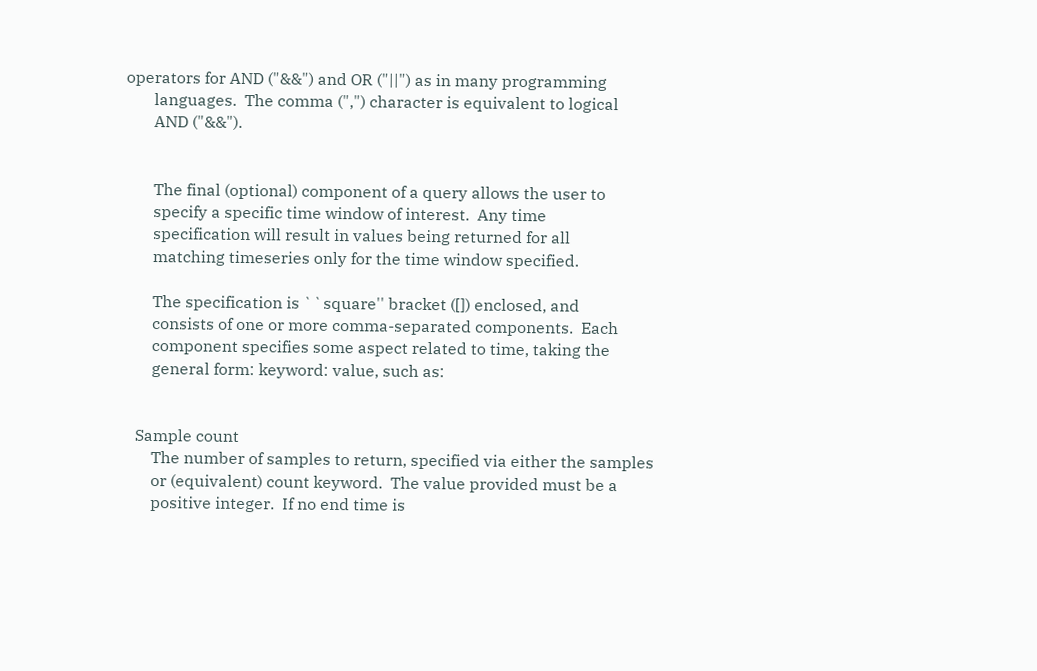operators for AND ("&&") and OR ("||") as in many programming
       languages.  The comma (",") character is equivalent to logical
       AND ("&&").


       The final (optional) component of a query allows the user to
       specify a specific time window of interest.  Any time
       specification will result in values being returned for all
       matching timeseries only for the time window specified.

       The specification is ``square'' bracket ([]) enclosed, and
       consists of one or more comma-separated components.  Each
       component specifies some aspect related to time, taking the
       general form: keyword: value, such as:


   Sample count
       The number of samples to return, specified via either the samples
       or (equivalent) count keyword.  The value provided must be a
       positive integer.  If no end time is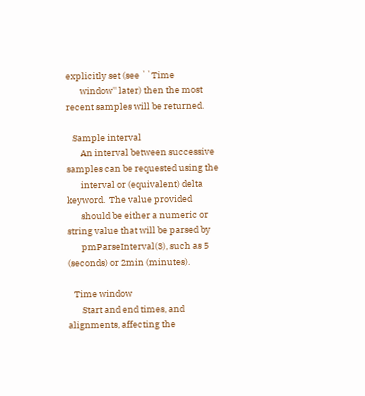explicitly set (see ``Time
       window'' later) then the most recent samples will be returned.

   Sample interval
       An interval between successive samples can be requested using the
       interval or (equivalent) delta keyword.  The value provided
       should be either a numeric or string value that will be parsed by
       pmParseInterval(3), such as 5 (seconds) or 2min (minutes).

   Time window
       Start and end times, and alignments, affecting the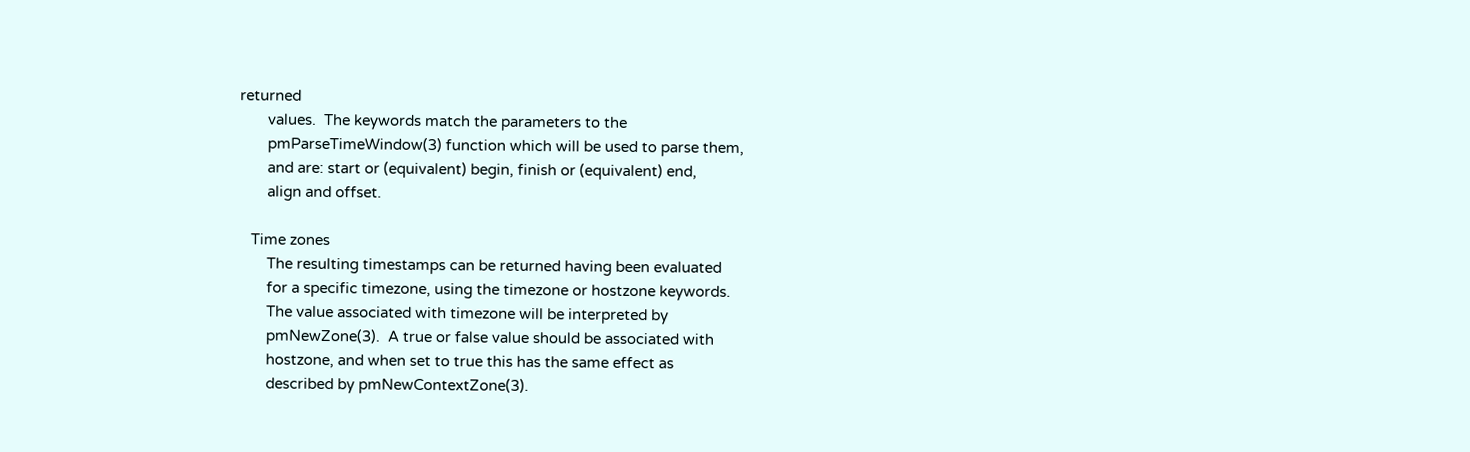returned
       values.  The keywords match the parameters to the
       pmParseTimeWindow(3) function which will be used to parse them,
       and are: start or (equivalent) begin, finish or (equivalent) end,
       align and offset.

   Time zones
       The resulting timestamps can be returned having been evaluated
       for a specific timezone, using the timezone or hostzone keywords.
       The value associated with timezone will be interpreted by
       pmNewZone(3).  A true or false value should be associated with
       hostzone, and when set to true this has the same effect as
       described by pmNewContextZone(3).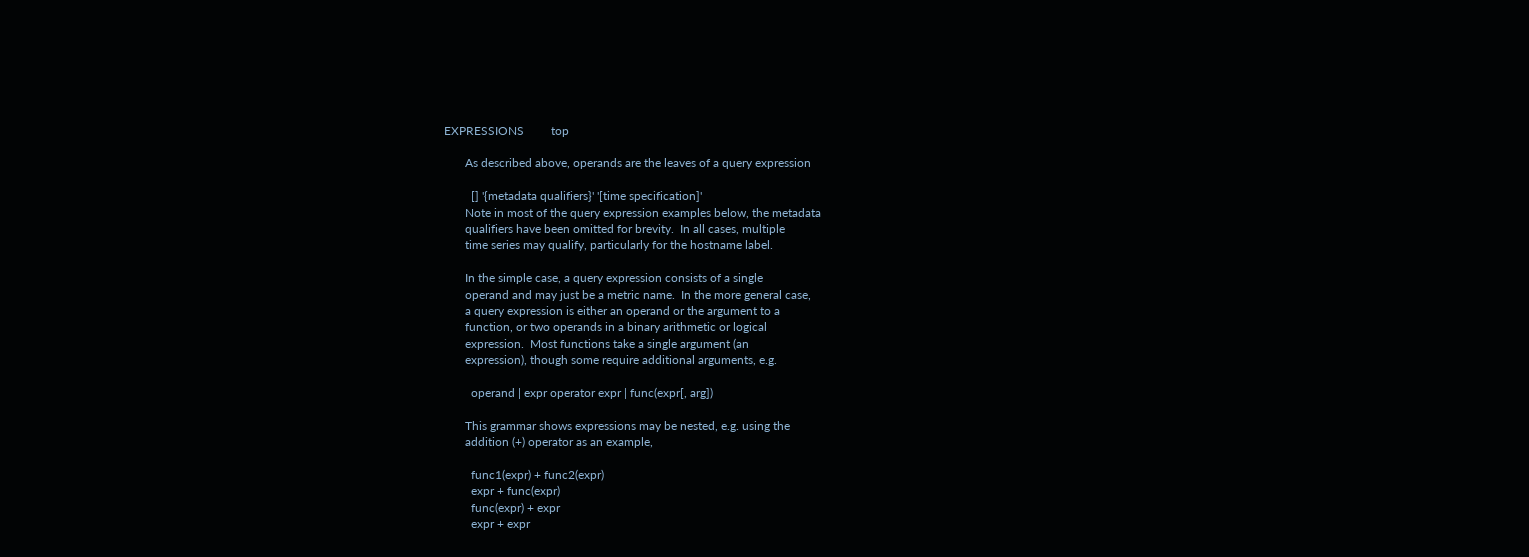EXPRESSIONS         top

       As described above, operands are the leaves of a query expression

         [] '{metadata qualifiers}' '[time specification]'
       Note in most of the query expression examples below, the metadata
       qualifiers have been omitted for brevity.  In all cases, multiple
       time series may qualify, particularly for the hostname label.

       In the simple case, a query expression consists of a single
       operand and may just be a metric name.  In the more general case,
       a query expression is either an operand or the argument to a
       function, or two operands in a binary arithmetic or logical
       expression.  Most functions take a single argument (an
       expression), though some require additional arguments, e.g.

         operand | expr operator expr | func(expr[, arg])

       This grammar shows expressions may be nested, e.g. using the
       addition (+) operator as an example,

         func1(expr) + func2(expr)
         expr + func(expr)
         func(expr) + expr
         expr + expr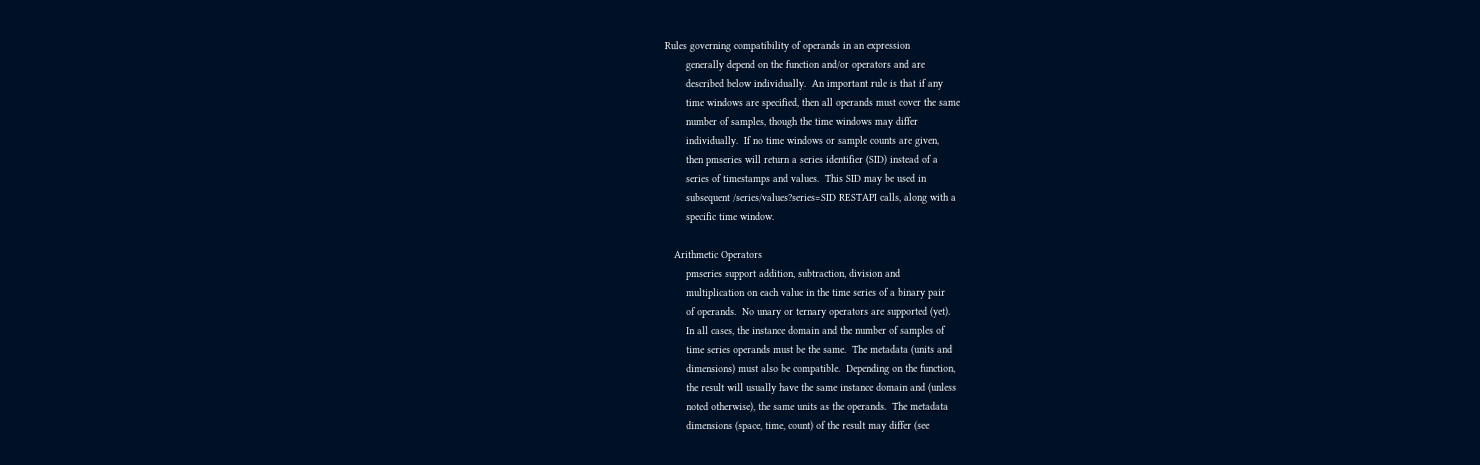Rules governing compatibility of operands in an expression
       generally depend on the function and/or operators and are
       described below individually.  An important rule is that if any
       time windows are specified, then all operands must cover the same
       number of samples, though the time windows may differ
       individually.  If no time windows or sample counts are given,
       then pmseries will return a series identifier (SID) instead of a
       series of timestamps and values.  This SID may be used in
       subsequent /series/values?series=SID RESTAPI calls, along with a
       specific time window.

   Arithmetic Operators
       pmseries support addition, subtraction, division and
       multiplication on each value in the time series of a binary pair
       of operands.  No unary or ternary operators are supported (yet).
       In all cases, the instance domain and the number of samples of
       time series operands must be the same.  The metadata (units and
       dimensions) must also be compatible.  Depending on the function,
       the result will usually have the same instance domain and (unless
       noted otherwise), the same units as the operands.  The metadata
       dimensions (space, time, count) of the result may differ (see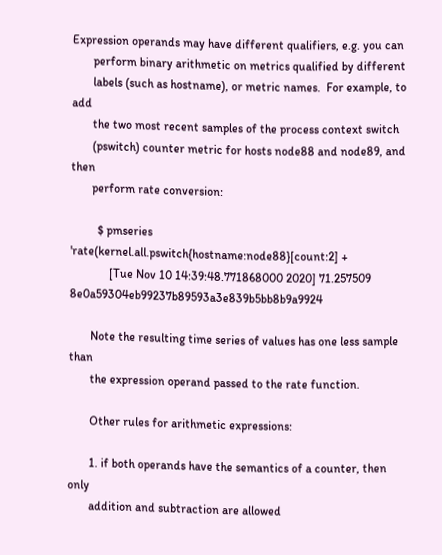Expression operands may have different qualifiers, e.g. you can
       perform binary arithmetic on metrics qualified by different
       labels (such as hostname), or metric names.  For example, to add
       the two most recent samples of the process context switch
       (pswitch) counter metric for hosts node88 and node89, and then
       perform rate conversion:

         $ pmseries 'rate(kernel.all.pswitch{hostname:node88}[count:2] +
             [Tue Nov 10 14:39:48.771868000 2020] 71.257509 8e0a59304eb99237b89593a3e839b5bb8b9a9924

       Note the resulting time series of values has one less sample than
       the expression operand passed to the rate function.

       Other rules for arithmetic expressions:

       1. if both operands have the semantics of a counter, then only
       addition and subtraction are allowed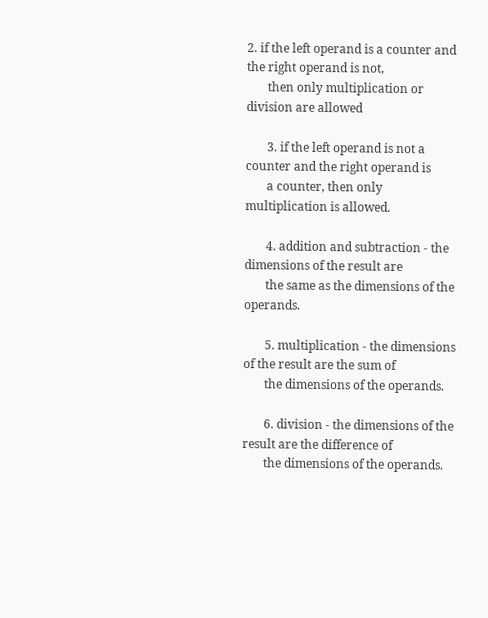2. if the left operand is a counter and the right operand is not,
       then only multiplication or division are allowed

       3. if the left operand is not a counter and the right operand is
       a counter, then only multiplication is allowed.

       4. addition and subtraction - the dimensions of the result are
       the same as the dimensions of the operands.

       5. multiplication - the dimensions of the result are the sum of
       the dimensions of the operands.

       6. division - the dimensions of the result are the difference of
       the dimensions of the operands.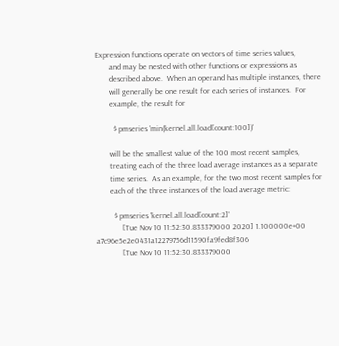Expression functions operate on vectors of time series values,
       and may be nested with other functions or expressions as
       described above.  When an operand has multiple instances, there
       will generally be one result for each series of instances.  For
       example, the result for

         $ pmseries 'min(kernel.all.load[count:100])'

       will be the smallest value of the 100 most recent samples,
       treating each of the three load average instances as a separate
       time series.  As an example, for the two most recent samples for
       each of the three instances of the load average metric:

         $ pmseries 'kernel.all.load[count:2]'
             [Tue Nov 10 11:52:30.833379000 2020] 1.100000e+00 a7c96e5e2e0431a12279756d11590fa9fed8f306
             [Tue Nov 10 11:52:30.833379000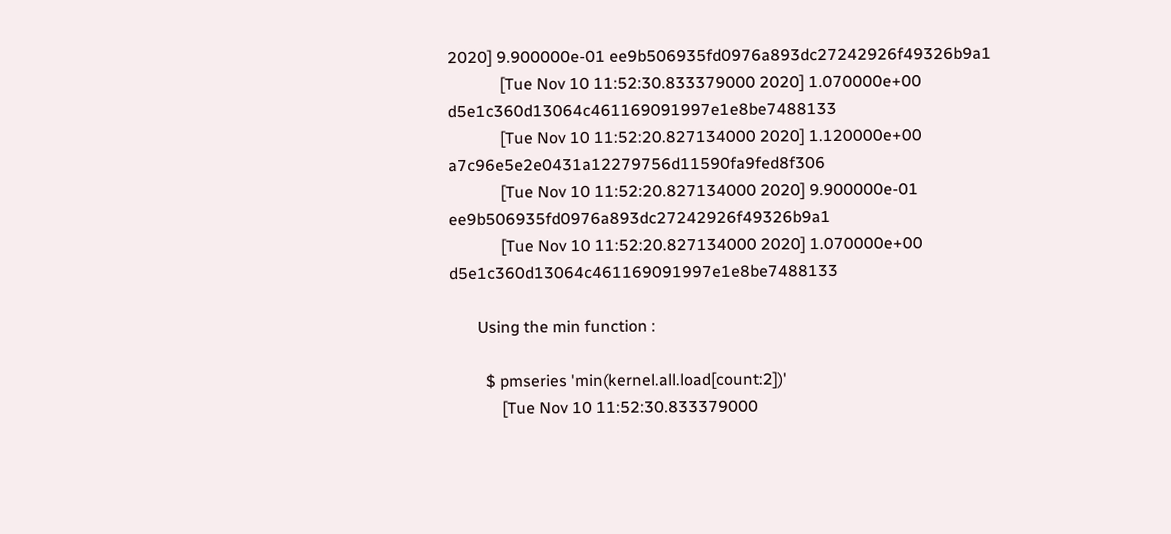2020] 9.900000e-01 ee9b506935fd0976a893dc27242926f49326b9a1
             [Tue Nov 10 11:52:30.833379000 2020] 1.070000e+00 d5e1c360d13064c461169091997e1e8be7488133
             [Tue Nov 10 11:52:20.827134000 2020] 1.120000e+00 a7c96e5e2e0431a12279756d11590fa9fed8f306
             [Tue Nov 10 11:52:20.827134000 2020] 9.900000e-01 ee9b506935fd0976a893dc27242926f49326b9a1
             [Tue Nov 10 11:52:20.827134000 2020] 1.070000e+00 d5e1c360d13064c461169091997e1e8be7488133

       Using the min function :

         $ pmseries 'min(kernel.all.load[count:2])'
             [Tue Nov 10 11:52:30.833379000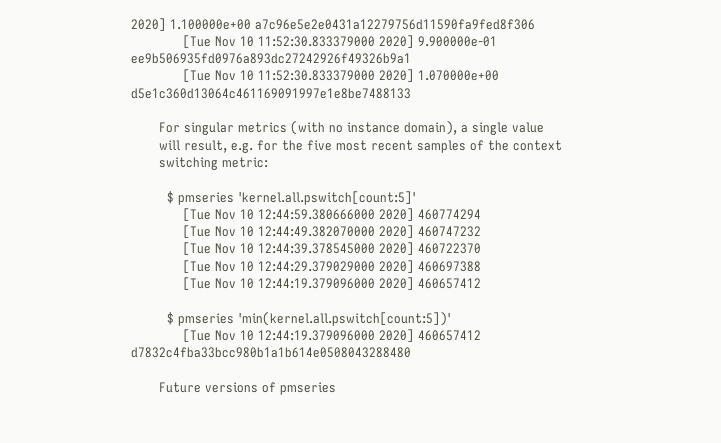2020] 1.100000e+00 a7c96e5e2e0431a12279756d11590fa9fed8f306
             [Tue Nov 10 11:52:30.833379000 2020] 9.900000e-01 ee9b506935fd0976a893dc27242926f49326b9a1
             [Tue Nov 10 11:52:30.833379000 2020] 1.070000e+00 d5e1c360d13064c461169091997e1e8be7488133

       For singular metrics (with no instance domain), a single value
       will result, e.g. for the five most recent samples of the context
       switching metric:

         $ pmseries 'kernel.all.pswitch[count:5]'
             [Tue Nov 10 12:44:59.380666000 2020] 460774294
             [Tue Nov 10 12:44:49.382070000 2020] 460747232
             [Tue Nov 10 12:44:39.378545000 2020] 460722370
             [Tue Nov 10 12:44:29.379029000 2020] 460697388
             [Tue Nov 10 12:44:19.379096000 2020] 460657412

         $ pmseries 'min(kernel.all.pswitch[count:5])'
             [Tue Nov 10 12:44:19.379096000 2020] 460657412 d7832c4fba33bcc980b1a1b614e0508043288480

       Future versions of pmseries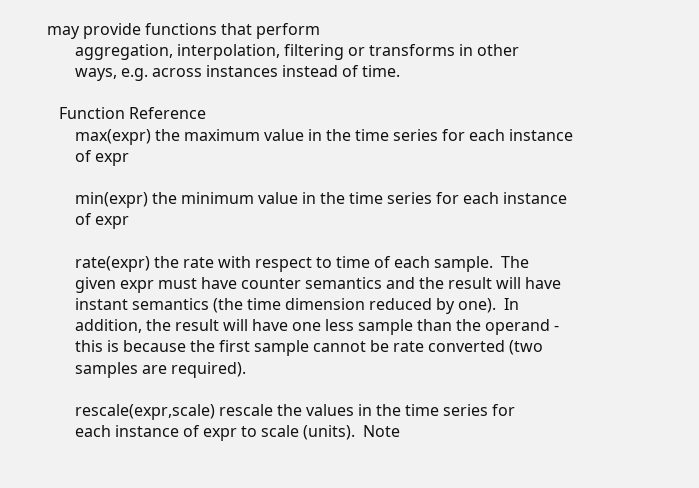may provide functions that perform
       aggregation, interpolation, filtering or transforms in other
       ways, e.g. across instances instead of time.

   Function Reference
       max(expr) the maximum value in the time series for each instance
       of expr

       min(expr) the minimum value in the time series for each instance
       of expr

       rate(expr) the rate with respect to time of each sample.  The
       given expr must have counter semantics and the result will have
       instant semantics (the time dimension reduced by one).  In
       addition, the result will have one less sample than the operand -
       this is because the first sample cannot be rate converted (two
       samples are required).

       rescale(expr,scale) rescale the values in the time series for
       each instance of expr to scale (units).  Note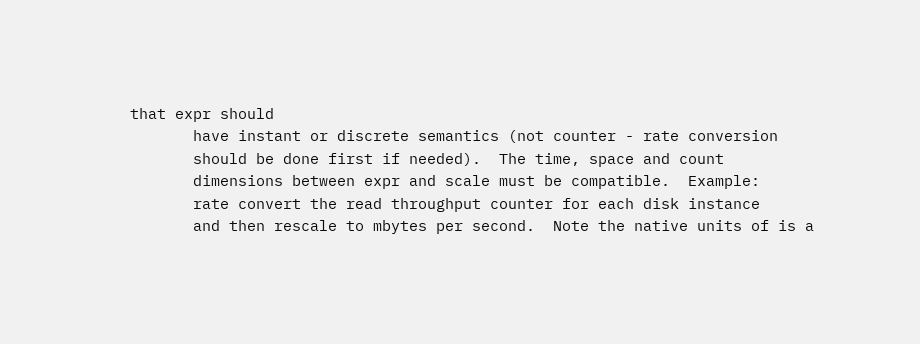that expr should
       have instant or discrete semantics (not counter - rate conversion
       should be done first if needed).  The time, space and count
       dimensions between expr and scale must be compatible.  Example:
       rate convert the read throughput counter for each disk instance
       and then rescale to mbytes per second.  Note the native units of is a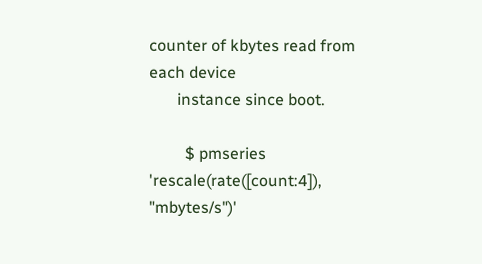counter of kbytes read from each device
       instance since boot.

         $ pmseries 'rescale(rate([count:4]), "mbytes/s")'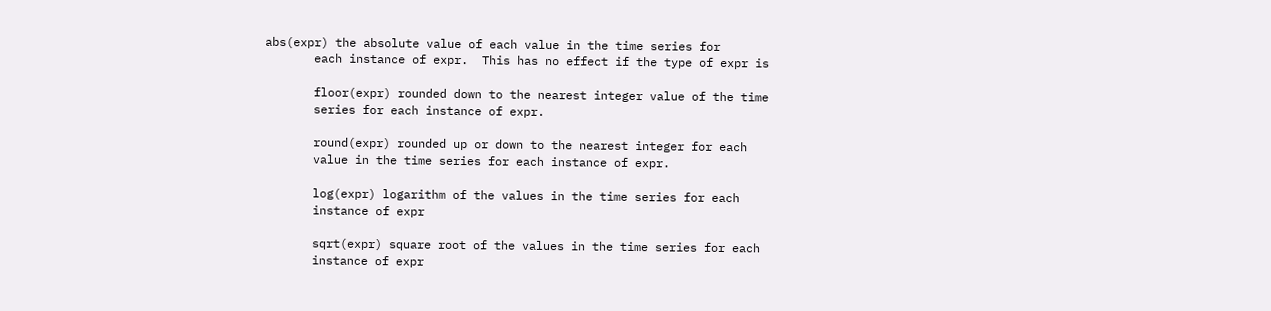abs(expr) the absolute value of each value in the time series for
       each instance of expr.  This has no effect if the type of expr is

       floor(expr) rounded down to the nearest integer value of the time
       series for each instance of expr.

       round(expr) rounded up or down to the nearest integer for each
       value in the time series for each instance of expr.

       log(expr) logarithm of the values in the time series for each
       instance of expr

       sqrt(expr) square root of the values in the time series for each
       instance of expr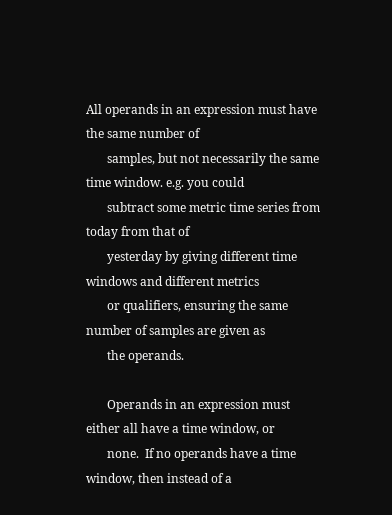All operands in an expression must have the same number of
       samples, but not necessarily the same time window. e.g. you could
       subtract some metric time series from today from that of
       yesterday by giving different time windows and different metrics
       or qualifiers, ensuring the same number of samples are given as
       the operands.

       Operands in an expression must either all have a time window, or
       none.  If no operands have a time window, then instead of a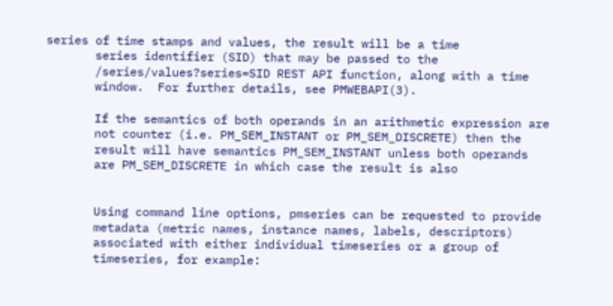series of time stamps and values, the result will be a time
       series identifier (SID) that may be passed to the
       /series/values?series=SID REST API function, along with a time
       window.  For further details, see PMWEBAPI(3).

       If the semantics of both operands in an arithmetic expression are
       not counter (i.e. PM_SEM_INSTANT or PM_SEM_DISCRETE) then the
       result will have semantics PM_SEM_INSTANT unless both operands
       are PM_SEM_DISCRETE in which case the result is also


       Using command line options, pmseries can be requested to provide
       metadata (metric names, instance names, labels, descriptors)
       associated with either individual timeseries or a group of
       timeseries, for example: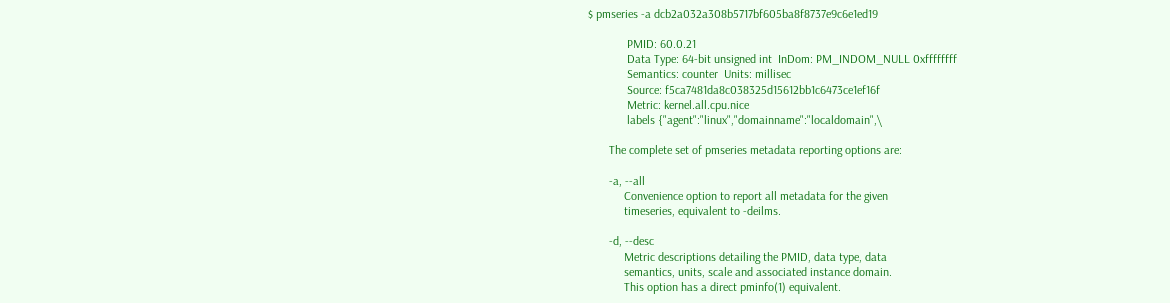$ pmseries -a dcb2a032a308b5717bf605ba8f8737e9c6e1ed19

             PMID: 60.0.21
             Data Type: 64-bit unsigned int  InDom: PM_INDOM_NULL 0xffffffff
             Semantics: counter  Units: millisec
             Source: f5ca7481da8c038325d15612bb1c6473ce1ef16f
             Metric: kernel.all.cpu.nice
             labels {"agent":"linux","domainname":"localdomain",\

       The complete set of pmseries metadata reporting options are:

       -a, --all
            Convenience option to report all metadata for the given
            timeseries, equivalent to -deilms.

       -d, --desc
            Metric descriptions detailing the PMID, data type, data
            semantics, units, scale and associated instance domain.
            This option has a direct pminfo(1) equivalent.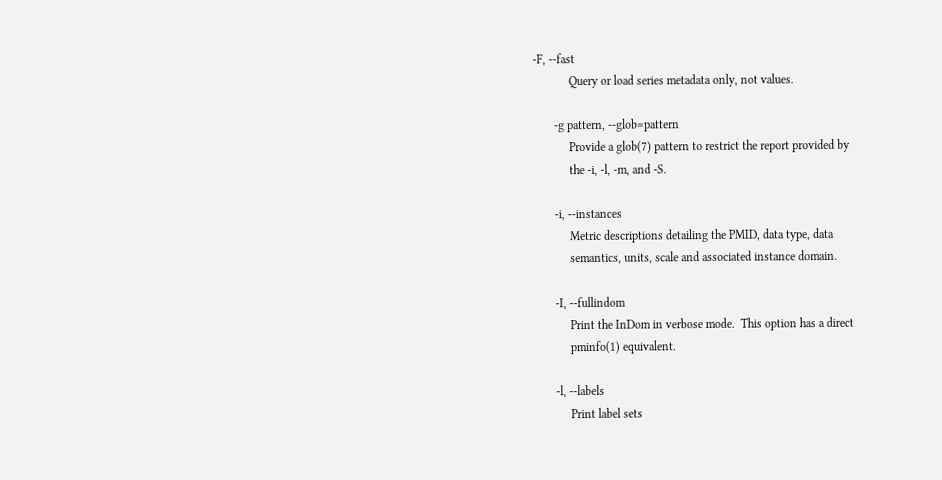-F, --fast
            Query or load series metadata only, not values.

       -g pattern, --glob=pattern
            Provide a glob(7) pattern to restrict the report provided by
            the -i, -l, -m, and -S.

       -i, --instances
            Metric descriptions detailing the PMID, data type, data
            semantics, units, scale and associated instance domain.

       -I, --fullindom
            Print the InDom in verbose mode.  This option has a direct
            pminfo(1) equivalent.

       -l, --labels
            Print label sets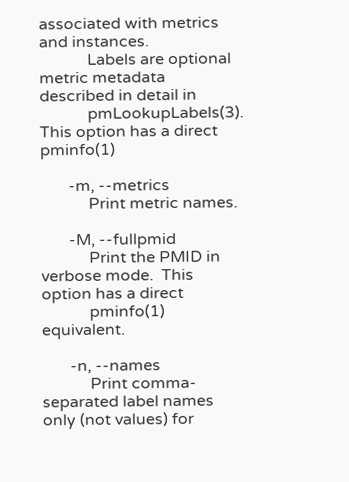associated with metrics and instances.
            Labels are optional metric metadata described in detail in
            pmLookupLabels(3).  This option has a direct pminfo(1)

       -m, --metrics
            Print metric names.

       -M, --fullpmid
            Print the PMID in verbose mode.  This option has a direct
            pminfo(1) equivalent.

       -n, --names
            Print comma-separated label names only (not values) for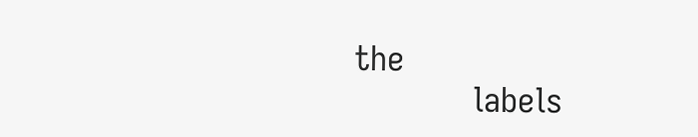the
            labels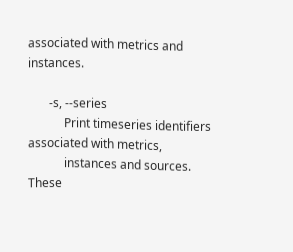associated with metrics and instances.

       -s, --series
            Print timeseries identifiers associated with metrics,
            instances and sources.  These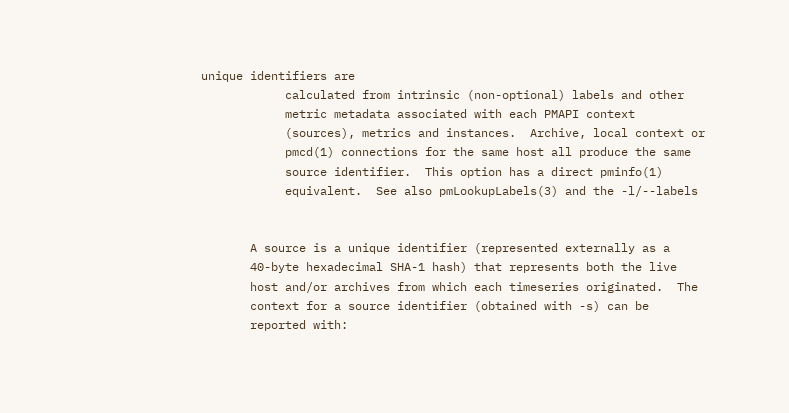unique identifiers are
            calculated from intrinsic (non-optional) labels and other
            metric metadata associated with each PMAPI context
            (sources), metrics and instances.  Archive, local context or
            pmcd(1) connections for the same host all produce the same
            source identifier.  This option has a direct pminfo(1)
            equivalent.  See also pmLookupLabels(3) and the -l/--labels


       A source is a unique identifier (represented externally as a
       40-byte hexadecimal SHA-1 hash) that represents both the live
       host and/or archives from which each timeseries originated.  The
       context for a source identifier (obtained with -s) can be
       reported with: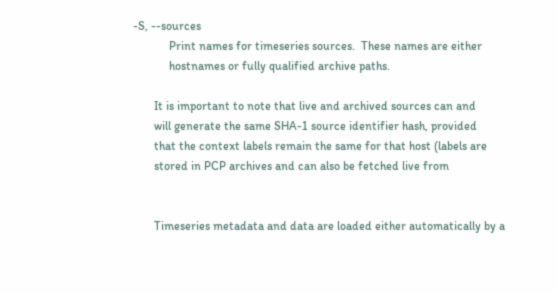-S, --sources
            Print names for timeseries sources.  These names are either
            hostnames or fully qualified archive paths.

       It is important to note that live and archived sources can and
       will generate the same SHA-1 source identifier hash, provided
       that the context labels remain the same for that host (labels are
       stored in PCP archives and can also be fetched live from


       Timeseries metadata and data are loaded either automatically by a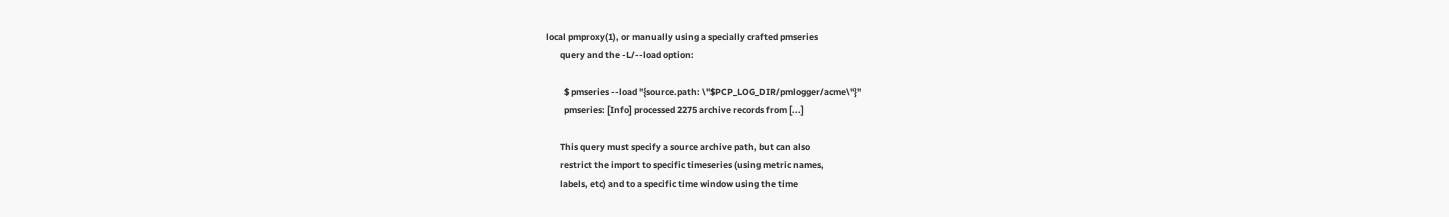local pmproxy(1), or manually using a specially crafted pmseries
       query and the -L/--load option:

         $ pmseries --load "{source.path: \"$PCP_LOG_DIR/pmlogger/acme\"}"
         pmseries: [Info] processed 2275 archive records from [...]

       This query must specify a source archive path, but can also
       restrict the import to specific timeseries (using metric names,
       labels, etc) and to a specific time window using the time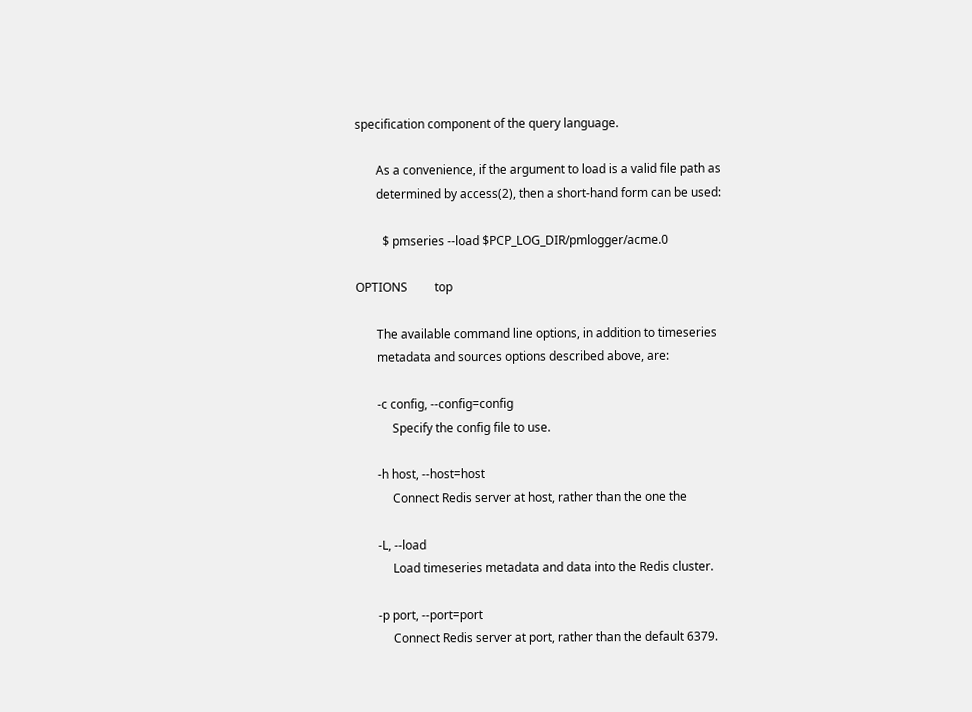specification component of the query language.

       As a convenience, if the argument to load is a valid file path as
       determined by access(2), then a short-hand form can be used:

         $ pmseries --load $PCP_LOG_DIR/pmlogger/acme.0

OPTIONS         top

       The available command line options, in addition to timeseries
       metadata and sources options described above, are:

       -c config, --config=config
            Specify the config file to use.

       -h host, --host=host
            Connect Redis server at host, rather than the one the

       -L, --load
            Load timeseries metadata and data into the Redis cluster.

       -p port, --port=port
            Connect Redis server at port, rather than the default 6379.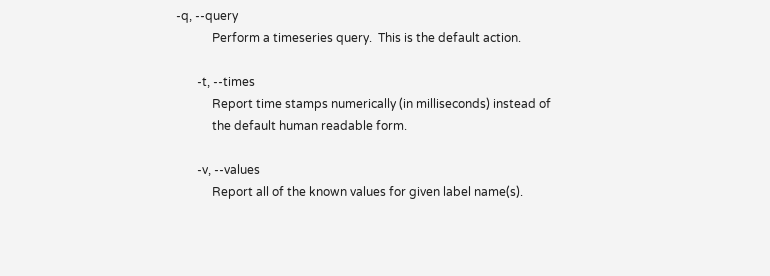-q, --query
            Perform a timeseries query.  This is the default action.

       -t, --times
            Report time stamps numerically (in milliseconds) instead of
            the default human readable form.

       -v, --values
            Report all of the known values for given label name(s).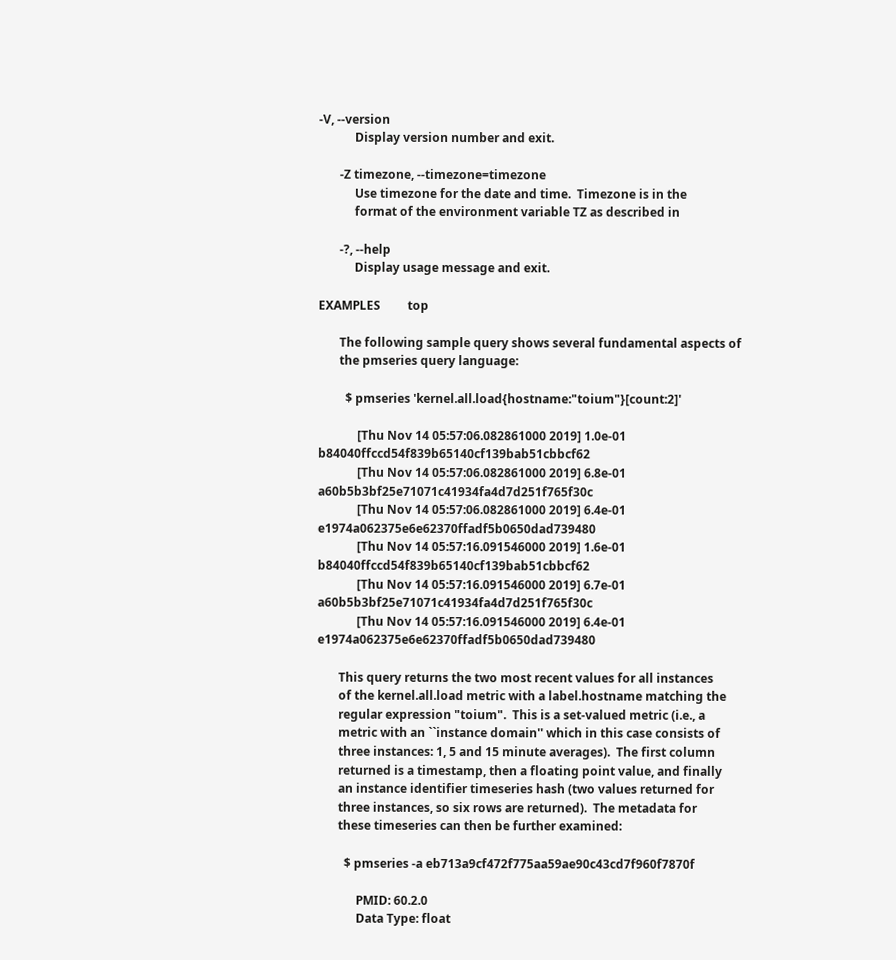-V, --version
            Display version number and exit.

       -Z timezone, --timezone=timezone
            Use timezone for the date and time.  Timezone is in the
            format of the environment variable TZ as described in

       -?, --help
            Display usage message and exit.

EXAMPLES         top

       The following sample query shows several fundamental aspects of
       the pmseries query language:

         $ pmseries 'kernel.all.load{hostname:"toium"}[count:2]'

             [Thu Nov 14 05:57:06.082861000 2019] 1.0e-01 b84040ffccd54f839b65140cf139bab51cbbcf62
             [Thu Nov 14 05:57:06.082861000 2019] 6.8e-01 a60b5b3bf25e71071c41934fa4d7d251f765f30c
             [Thu Nov 14 05:57:06.082861000 2019] 6.4e-01 e1974a062375e6e62370ffadf5b0650dad739480
             [Thu Nov 14 05:57:16.091546000 2019] 1.6e-01 b84040ffccd54f839b65140cf139bab51cbbcf62
             [Thu Nov 14 05:57:16.091546000 2019] 6.7e-01 a60b5b3bf25e71071c41934fa4d7d251f765f30c
             [Thu Nov 14 05:57:16.091546000 2019] 6.4e-01 e1974a062375e6e62370ffadf5b0650dad739480

       This query returns the two most recent values for all instances
       of the kernel.all.load metric with a label.hostname matching the
       regular expression "toium".  This is a set-valued metric (i.e., a
       metric with an ``instance domain'' which in this case consists of
       three instances: 1, 5 and 15 minute averages).  The first column
       returned is a timestamp, then a floating point value, and finally
       an instance identifier timeseries hash (two values returned for
       three instances, so six rows are returned).  The metadata for
       these timeseries can then be further examined:

         $ pmseries -a eb713a9cf472f775aa59ae90c43cd7f960f7870f

             PMID: 60.2.0
             Data Type: float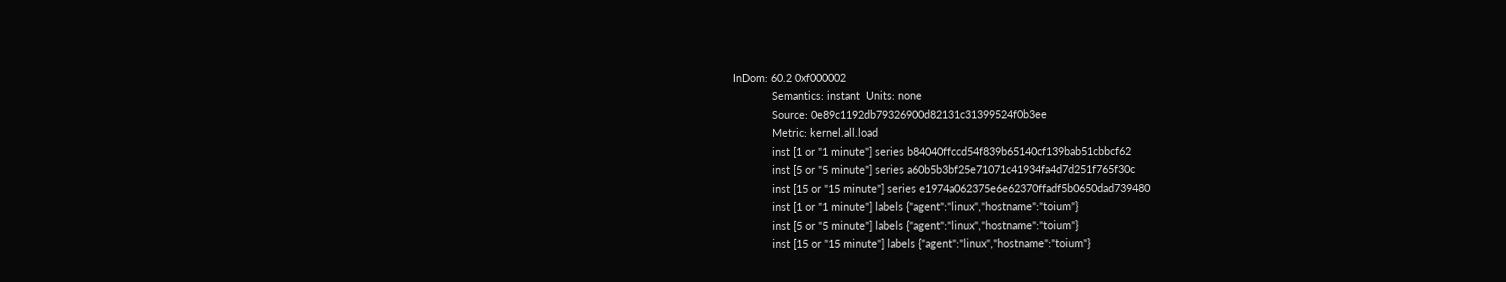InDom: 60.2 0xf000002
             Semantics: instant  Units: none
             Source: 0e89c1192db79326900d82131c31399524f0b3ee
             Metric: kernel.all.load
             inst [1 or "1 minute"] series b84040ffccd54f839b65140cf139bab51cbbcf62
             inst [5 or "5 minute"] series a60b5b3bf25e71071c41934fa4d7d251f765f30c
             inst [15 or "15 minute"] series e1974a062375e6e62370ffadf5b0650dad739480
             inst [1 or "1 minute"] labels {"agent":"linux","hostname":"toium"}
             inst [5 or "5 minute"] labels {"agent":"linux","hostname":"toium"}
             inst [15 or "15 minute"] labels {"agent":"linux","hostname":"toium"}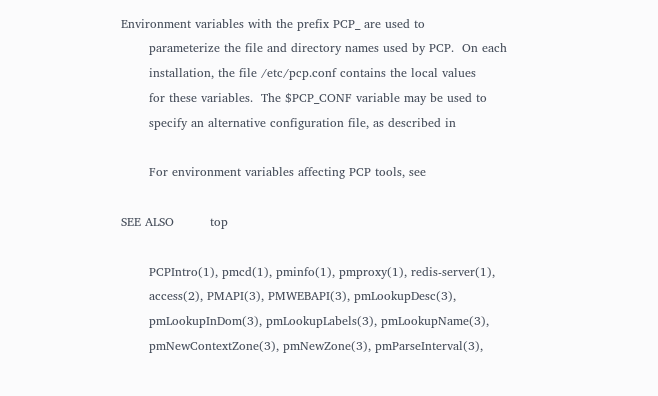Environment variables with the prefix PCP_ are used to
       parameterize the file and directory names used by PCP.  On each
       installation, the file /etc/pcp.conf contains the local values
       for these variables.  The $PCP_CONF variable may be used to
       specify an alternative configuration file, as described in

       For environment variables affecting PCP tools, see

SEE ALSO         top

       PCPIntro(1), pmcd(1), pminfo(1), pmproxy(1), redis-server(1),
       access(2), PMAPI(3), PMWEBAPI(3), pmLookupDesc(3),
       pmLookupInDom(3), pmLookupLabels(3), pmLookupName(3),
       pmNewContextZone(3), pmNewZone(3), pmParseInterval(3),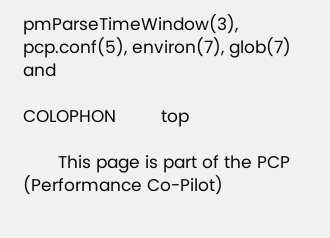pmParseTimeWindow(3), pcp.conf(5), environ(7), glob(7) and

COLOPHON         top

       This page is part of the PCP (Performance Co-Pilot)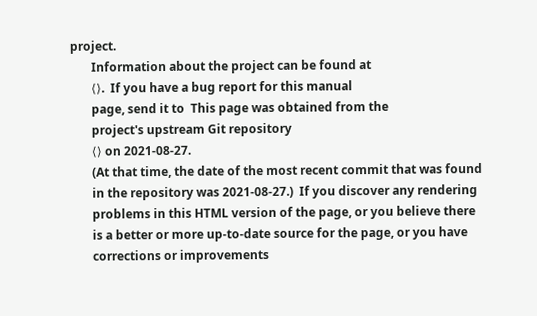project.
       Information about the project can be found at
       ⟨⟩.  If you have a bug report for this manual
       page, send it to  This page was obtained from the
       project's upstream Git repository
       ⟨⟩ on 2021-08-27.
       (At that time, the date of the most recent commit that was found
       in the repository was 2021-08-27.)  If you discover any rendering
       problems in this HTML version of the page, or you believe there
       is a better or more up-to-date source for the page, or you have
       corrections or improvements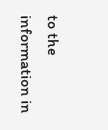to the information in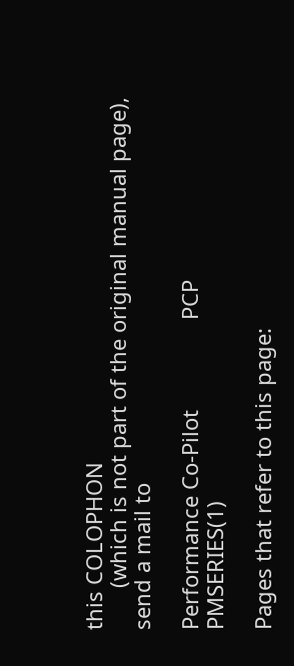this COLOPHON
       (which is not part of the original manual page), send a mail to

Performance Co-Pilot               PCP                       PMSERIES(1)

Pages that refer to this page: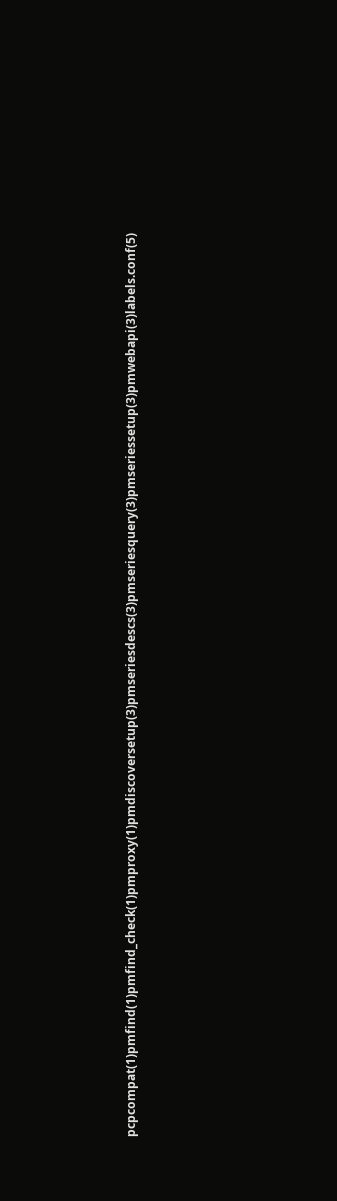pcpcompat(1)pmfind(1)pmfind_check(1)pmproxy(1)pmdiscoversetup(3)pmseriesdescs(3)pmseriesquery(3)pmseriessetup(3)pmwebapi(3)labels.conf(5)